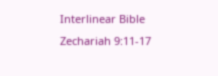Interlinear Bible Zechariah 9:11-17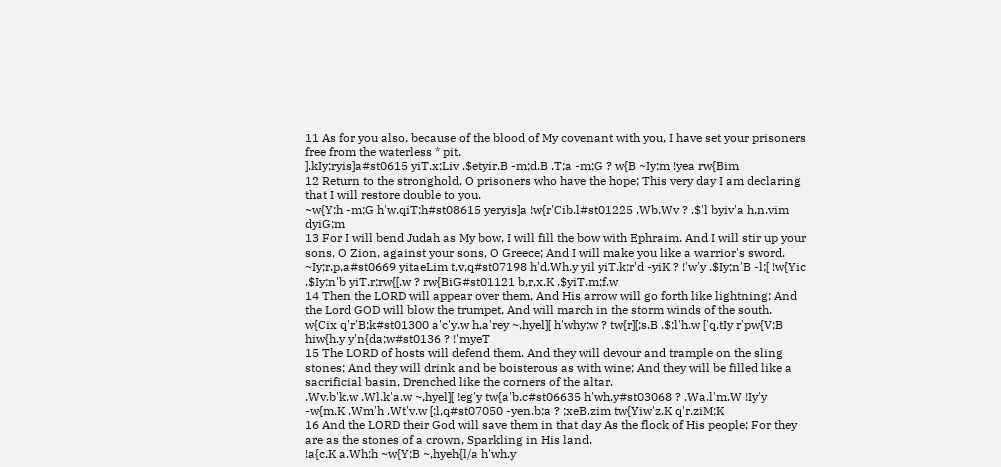11 As for you also, because of the blood of My covenant with you, I have set your prisoners free from the waterless * pit.
].kIy;ryis]a#st0615 yiT.x;Liv .$etyir.B -m;d.B .T;a -m;G ? w{B ~Iy;m !yea rw{Bim
12 Return to the stronghold, O prisoners who have the hope; This very day I am declaring that I will restore double to you.
~w{Y;h -m;G h'w.qiT;h#st08615 yeryis]a !w{r'Cib.l#st01225 .Wb.Wv ? .$'l byiv'a h,n.vim dyiG;m
13 For I will bend Judah as My bow, I will fill the bow with Ephraim. And I will stir up your sons, O Zion, against your sons, O Greece; And I will make you like a warrior's sword.
~Iy;r.p,a#st0669 yitaeLim t,v,q#st07198 h'd.Wh.y yil yiT.k;r'd -yiK ? !'w'y .$Iy;n'B -l;[ !w{Yic .$Iy;n'b yiT.r;rw{[.w ? rw{BiG#st01121 b,r,x.K .$yiT.m;f.w
14 Then the LORD will appear over them, And His arrow will go forth like lightning; And the Lord GOD will blow the trumpet, And will march in the storm winds of the south.
w{Cix q'r'B;k#st01300 a'c'y.w h,a'rey ~,hyel][ h'why;w ? tw{r][;s.B .$;l'h.w ['q.tIy r'pw{V;B hiw{h.y y'n{da;w#st0136 ? !'myeT
15 The LORD of hosts will defend them. And they will devour and trample on the sling stones; And they will drink and be boisterous as with wine; And they will be filled like a sacrificial basin, Drenched like the corners of the altar.
.Wv.b'k.w .Wl.k'a.w ~,hyel][ !eg'y tw{a'b.c#st06635 h'wh.y#st03068 ? .Wa.l'm.W !Iy'y -w{m.K .Wm'h .Wt'v.w [;l,q#st07050 -yen.b;a ? ;xeB.zim tw{Yiw'z.K q'r.ziM;K
16 And the LORD their God will save them in that day As the flock of His people; For they are as the stones of a crown, Sparkling in His land.
!a{c.K a.Wh;h ~w{Y;B ~,hyeh{l/a h'wh.y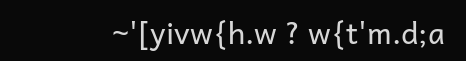~'[yivw{h.w ? w{t'm.d;a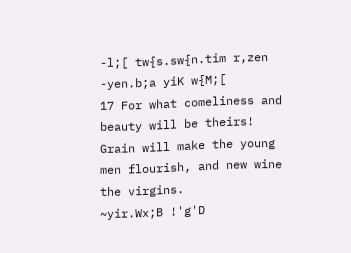-l;[ tw{s.sw{n.tim r,zen -yen.b;a yiK w{M;[
17 For what comeliness and beauty will be theirs! Grain will make the young men flourish, and new wine the virgins.
~yir.Wx;B !'g'D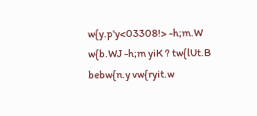w{y.p'y<03308!> -h;m.W w{b.WJ -h;m yiK ? tw{lUt.B bebw{n.y vw{ryit.w